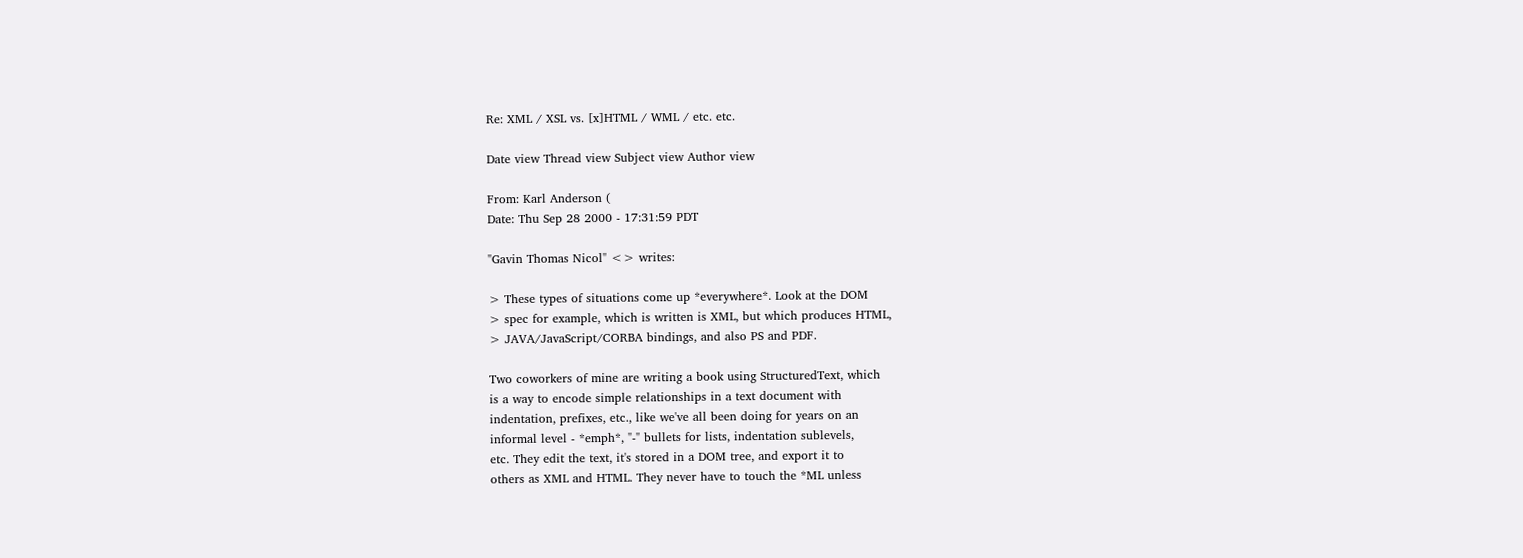Re: XML / XSL vs. [x]HTML / WML / etc. etc.

Date view Thread view Subject view Author view

From: Karl Anderson (
Date: Thu Sep 28 2000 - 17:31:59 PDT

"Gavin Thomas Nicol" <> writes:

> These types of situations come up *everywhere*. Look at the DOM
> spec for example, which is written is XML, but which produces HTML,
> JAVA/JavaScript/CORBA bindings, and also PS and PDF.

Two coworkers of mine are writing a book using StructuredText, which
is a way to encode simple relationships in a text document with
indentation, prefixes, etc., like we've all been doing for years on an
informal level - *emph*, "-" bullets for lists, indentation sublevels,
etc. They edit the text, it's stored in a DOM tree, and export it to
others as XML and HTML. They never have to touch the *ML unless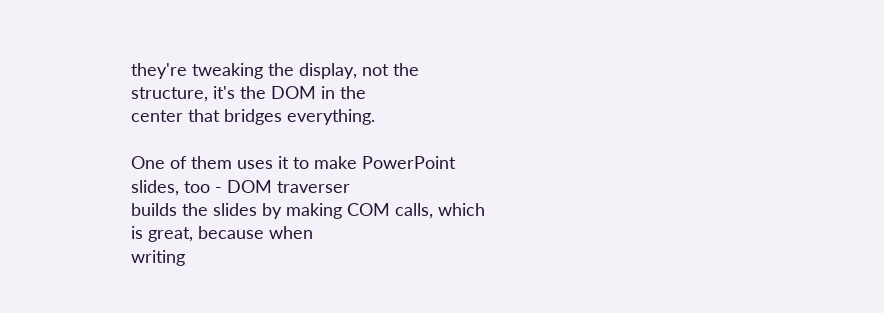they're tweaking the display, not the structure, it's the DOM in the
center that bridges everything.

One of them uses it to make PowerPoint slides, too - DOM traverser
builds the slides by making COM calls, which is great, because when
writing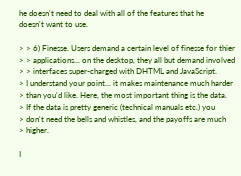he doesn't need to deal with all of the features that he
doesn't want to use.

> > 6) Finesse. Users demand a certain level of finesse for thier
> > applications... on the desktop, they all but demand involved
> > interfaces super-charged with DHTML and JavaScript.
> I understand your point... it makes maintenance much harder
> than you'd like. Here, the most important thing is the data.
> If the data is pretty generic (technical manuals etc.) you
> don't need the bells and whistles, and the payoffs are much
> higher.

I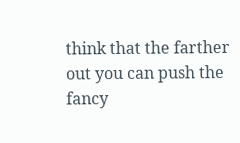think that the farther out you can push the fancy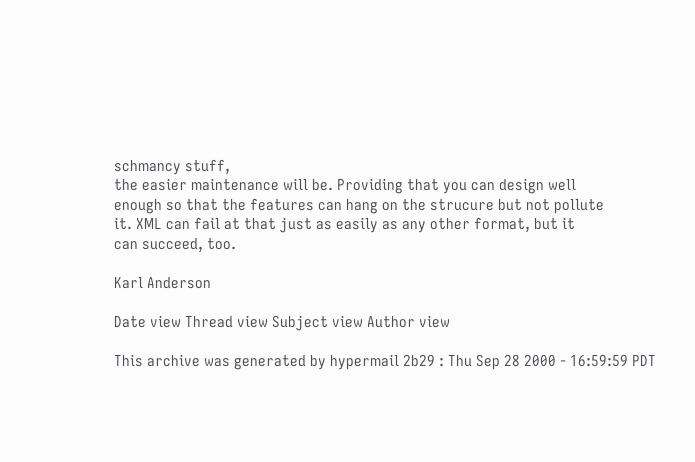schmancy stuff,
the easier maintenance will be. Providing that you can design well
enough so that the features can hang on the strucure but not pollute
it. XML can fail at that just as easily as any other format, but it
can succeed, too.

Karl Anderson

Date view Thread view Subject view Author view

This archive was generated by hypermail 2b29 : Thu Sep 28 2000 - 16:59:59 PDT